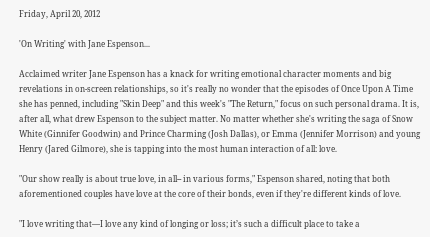Friday, April 20, 2012

'On Writing' with Jane Espenson...

Acclaimed writer Jane Espenson has a knack for writing emotional character moments and big revelations in on-screen relationships, so it's really no wonder that the episodes of Once Upon A Time she has penned, including "Skin Deep" and this week's "The Return," focus on such personal drama. It is, after all, what drew Espenson to the subject matter. No matter whether she's writing the saga of Snow White (Ginnifer Goodwin) and Prince Charming (Josh Dallas), or Emma (Jennifer Morrison) and young Henry (Jared Gilmore), she is tapping into the most human interaction of all: love.

"Our show really is about true love, in all-- in various forms," Espenson shared, noting that both aforementioned couples have love at the core of their bonds, even if they're different kinds of love.

"I love writing that—I love any kind of longing or loss; it’s such a difficult place to take a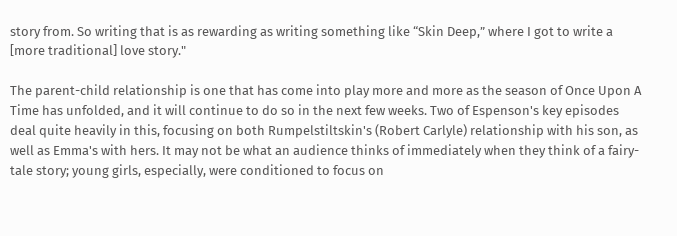story from. So writing that is as rewarding as writing something like “Skin Deep,” where I got to write a [more traditional] love story."

The parent-child relationship is one that has come into play more and more as the season of Once Upon A Time has unfolded, and it will continue to do so in the next few weeks. Two of Espenson's key episodes deal quite heavily in this, focusing on both Rumpelstiltskin's (Robert Carlyle) relationship with his son, as well as Emma's with hers. It may not be what an audience thinks of immediately when they think of a fairy-tale story; young girls, especially, were conditioned to focus on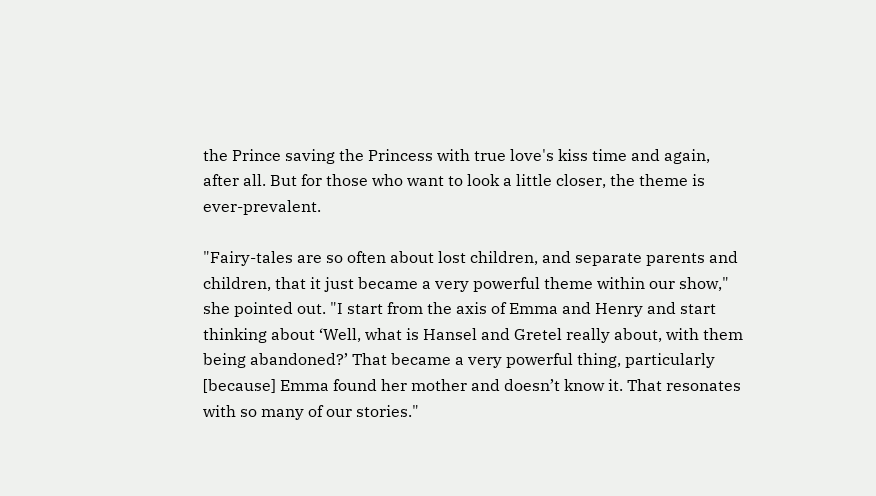the Prince saving the Princess with true love's kiss time and again, after all. But for those who want to look a little closer, the theme is ever-prevalent.

"Fairy-tales are so often about lost children, and separate parents and children, that it just became a very powerful theme within our show," she pointed out. "I start from the axis of Emma and Henry and start thinking about ‘Well, what is Hansel and Gretel really about, with them being abandoned?’ That became a very powerful thing, particularly [because] Emma found her mother and doesn’t know it. That resonates with so many of our stories."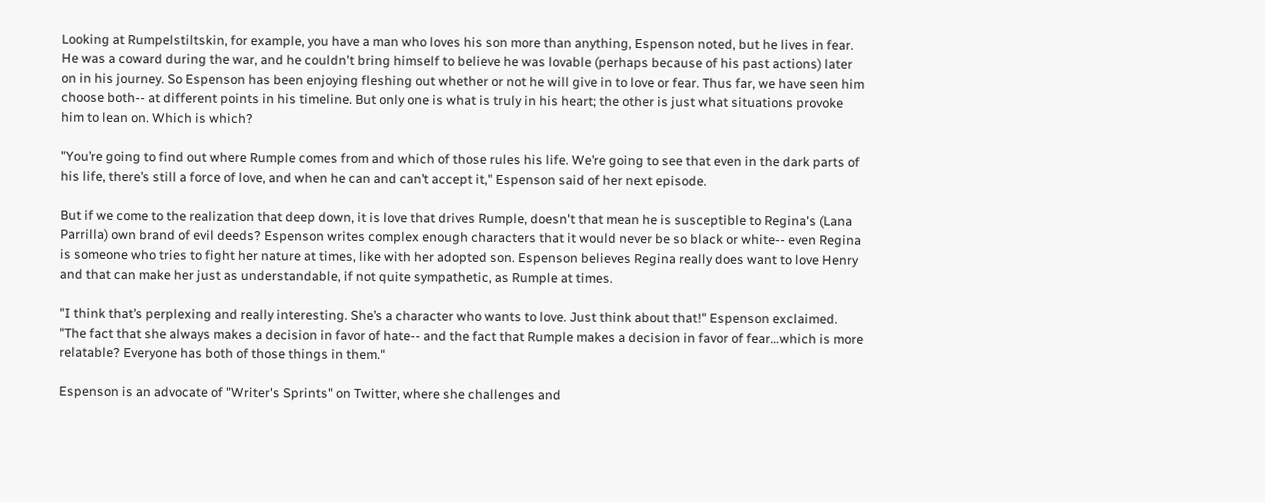Looking at Rumpelstiltskin, for example, you have a man who loves his son more than anything, Espenson noted, but he lives in fear. He was a coward during the war, and he couldn't bring himself to believe he was lovable (perhaps because of his past actions) later on in his journey. So Espenson has been enjoying fleshing out whether or not he will give in to love or fear. Thus far, we have seen him choose both-- at different points in his timeline. But only one is what is truly in his heart; the other is just what situations provoke him to lean on. Which is which?

"You’re going to find out where Rumple comes from and which of those rules his life. We’re going to see that even in the dark parts of his life, there’s still a force of love, and when he can and can’t accept it," Espenson said of her next episode.

But if we come to the realization that deep down, it is love that drives Rumple, doesn't that mean he is susceptible to Regina's (Lana Parrilla) own brand of evil deeds? Espenson writes complex enough characters that it would never be so black or white-- even Regina is someone who tries to fight her nature at times, like with her adopted son. Espenson believes Regina really does want to love Henry and that can make her just as understandable, if not quite sympathetic, as Rumple at times.

"I think that’s perplexing and really interesting. She’s a character who wants to love. Just think about that!" Espenson exclaimed. "The fact that she always makes a decision in favor of hate-- and the fact that Rumple makes a decision in favor of fear…which is more relatable? Everyone has both of those things in them."

Espenson is an advocate of "Writer's Sprints" on Twitter, where she challenges and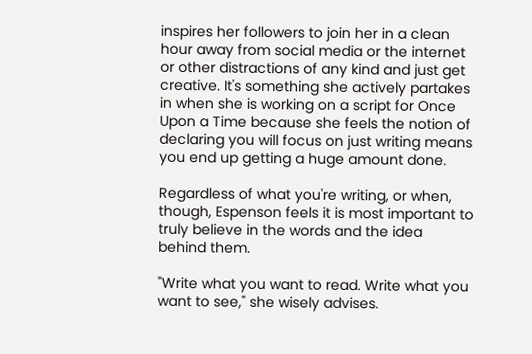inspires her followers to join her in a clean hour away from social media or the internet or other distractions of any kind and just get creative. It's something she actively partakes in when she is working on a script for Once Upon a Time because she feels the notion of declaring you will focus on just writing means you end up getting a huge amount done.

Regardless of what you're writing, or when, though, Espenson feels it is most important to truly believe in the words and the idea behind them.

"Write what you want to read. Write what you want to see," she wisely advises.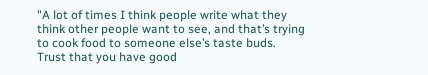"A lot of times I think people write what they think other people want to see, and that’s trying to cook food to someone else’s taste buds. Trust that you have good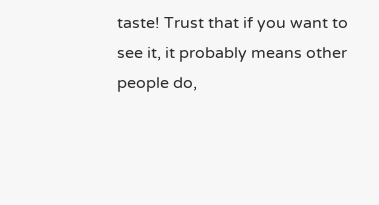taste! Trust that if you want to see it, it probably means other people do,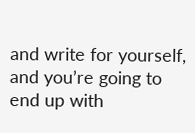and write for yourself, and you’re going to end up with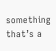something that’s a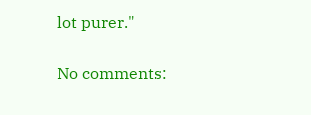lot purer."

No comments: